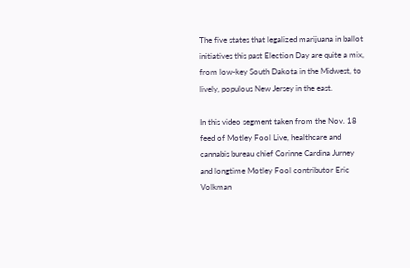The five states that legalized marijuana in ballot initiatives this past Election Day are quite a mix, from low-key South Dakota in the Midwest, to lively, populous New Jersey in the east.

In this video segment taken from the Nov. 18 feed of Motley Fool Live, healthcare and cannabis bureau chief Corinne Cardina Jurney and longtime Motley Fool contributor Eric Volkman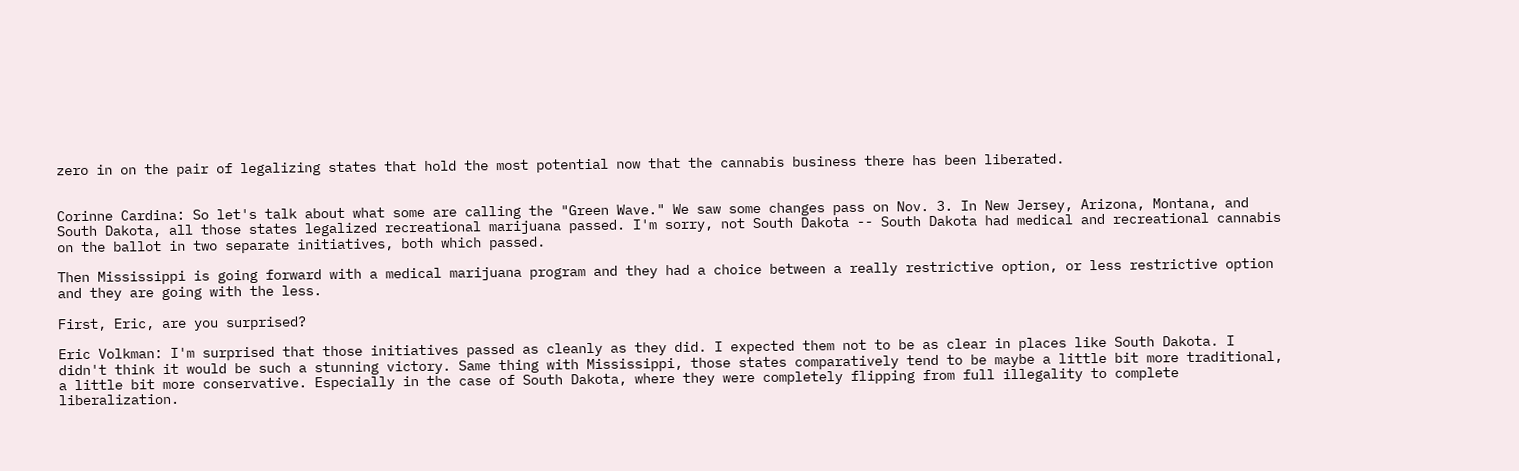zero in on the pair of legalizing states that hold the most potential now that the cannabis business there has been liberated.


Corinne Cardina: So let's talk about what some are calling the "Green Wave." We saw some changes pass on Nov. 3. In New Jersey, Arizona, Montana, and South Dakota, all those states legalized recreational marijuana passed. I'm sorry, not South Dakota -- South Dakota had medical and recreational cannabis on the ballot in two separate initiatives, both which passed.

Then Mississippi is going forward with a medical marijuana program and they had a choice between a really restrictive option, or less restrictive option and they are going with the less.

First, Eric, are you surprised?

Eric Volkman: I'm surprised that those initiatives passed as cleanly as they did. I expected them not to be as clear in places like South Dakota. I didn't think it would be such a stunning victory. Same thing with Mississippi, those states comparatively tend to be maybe a little bit more traditional, a little bit more conservative. Especially in the case of South Dakota, where they were completely flipping from full illegality to complete liberalization.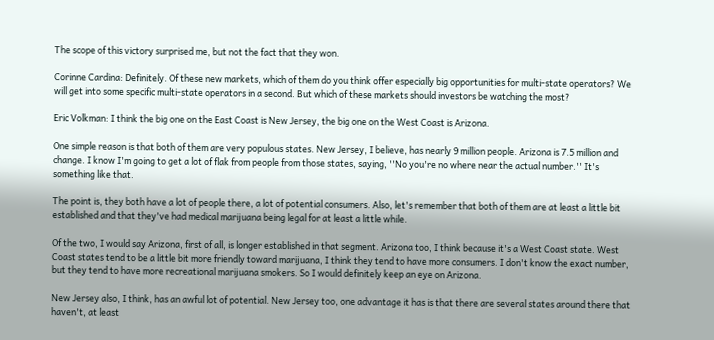The scope of this victory surprised me, but not the fact that they won.

Corinne Cardina: Definitely. Of these new markets, which of them do you think offer especially big opportunities for multi-state operators? We will get into some specific multi-state operators in a second. But which of these markets should investors be watching the most?

Eric Volkman: I think the big one on the East Coast is New Jersey, the big one on the West Coast is Arizona.

One simple reason is that both of them are very populous states. New Jersey, I believe, has nearly 9 million people. Arizona is 7.5 million and change. I know I'm going to get a lot of flak from people from those states, saying, ''No you're no where near the actual number.'' It's something like that.

The point is, they both have a lot of people there, a lot of potential consumers. Also, let's remember that both of them are at least a little bit established and that they've had medical marijuana being legal for at least a little while.

Of the two, I would say Arizona, first of all, is longer established in that segment. Arizona too, I think because it's a West Coast state. West Coast states tend to be a little bit more friendly toward marijuana, I think they tend to have more consumers. I don't know the exact number, but they tend to have more recreational marijuana smokers. So I would definitely keep an eye on Arizona.

New Jersey also, I think, has an awful lot of potential. New Jersey too, one advantage it has is that there are several states around there that haven't, at least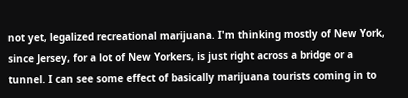not yet, legalized recreational marijuana. I'm thinking mostly of New York, since Jersey, for a lot of New Yorkers, is just right across a bridge or a tunnel. I can see some effect of basically marijuana tourists coming in to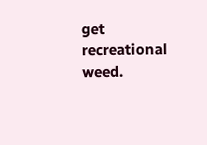get recreational weed.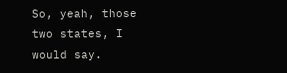So, yeah, those two states, I would say.